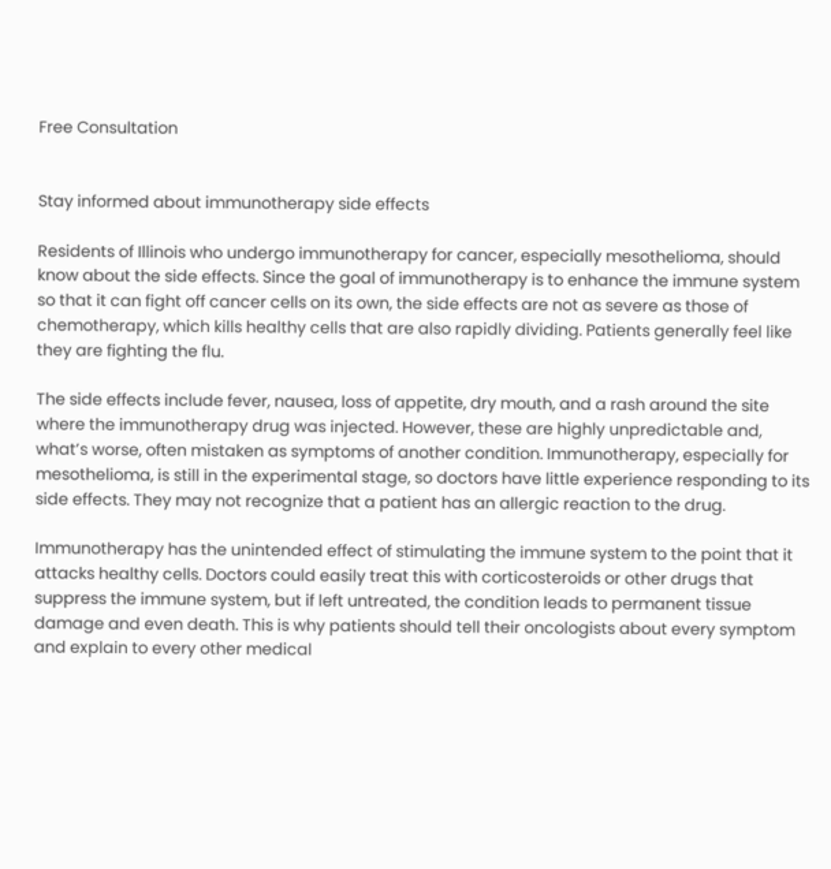Free Consultation


Stay informed about immunotherapy side effects

Residents of Illinois who undergo immunotherapy for cancer, especially mesothelioma, should know about the side effects. Since the goal of immunotherapy is to enhance the immune system so that it can fight off cancer cells on its own, the side effects are not as severe as those of chemotherapy, which kills healthy cells that are also rapidly dividing. Patients generally feel like they are fighting the flu.

The side effects include fever, nausea, loss of appetite, dry mouth, and a rash around the site where the immunotherapy drug was injected. However, these are highly unpredictable and, what’s worse, often mistaken as symptoms of another condition. Immunotherapy, especially for mesothelioma, is still in the experimental stage, so doctors have little experience responding to its side effects. They may not recognize that a patient has an allergic reaction to the drug.

Immunotherapy has the unintended effect of stimulating the immune system to the point that it attacks healthy cells. Doctors could easily treat this with corticosteroids or other drugs that suppress the immune system, but if left untreated, the condition leads to permanent tissue damage and even death. This is why patients should tell their oncologists about every symptom and explain to every other medical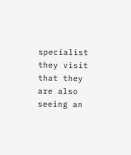specialist they visit that they are also seeing an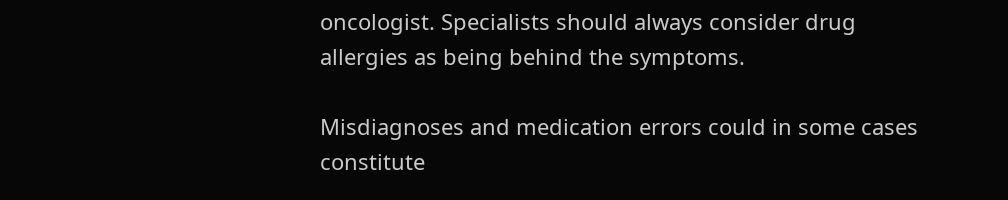oncologist. Specialists should always consider drug allergies as being behind the symptoms.

Misdiagnoses and medication errors could in some cases constitute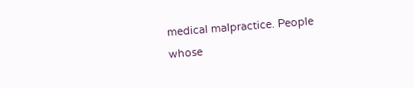medical malpractice. People whose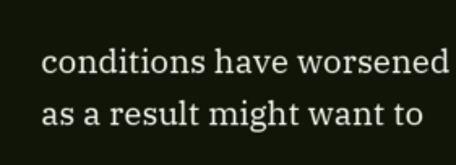conditions have worsened as a result might want to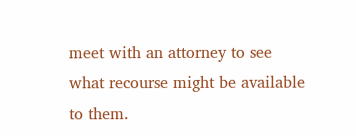meet with an attorney to see what recourse might be available to them.